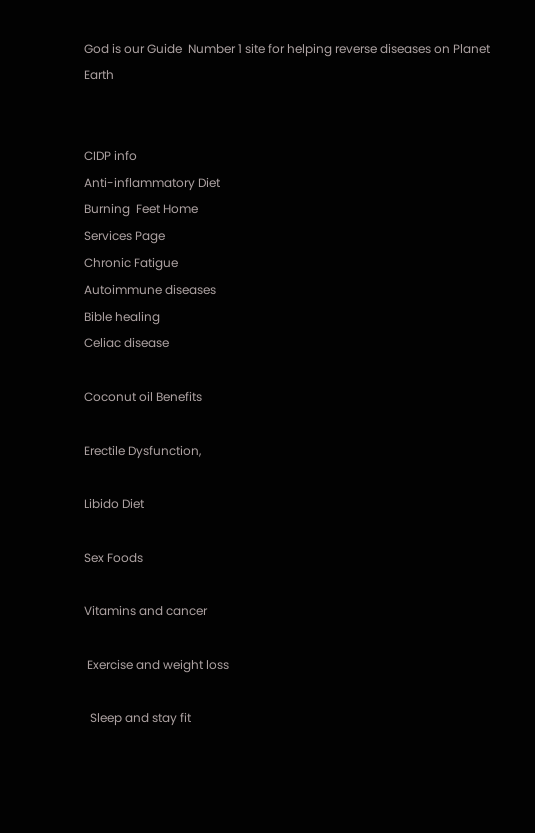God is our Guide  Number 1 site for helping reverse diseases on Planet Earth


CIDP info
Anti-inflammatory Diet
Burning  Feet Home
Services Page
Chronic Fatigue
Autoimmune diseases
Bible healing
Celiac disease

Coconut oil Benefits

Erectile Dysfunction,

Libido Diet

Sex Foods

Vitamins and cancer

 Exercise and weight loss

  Sleep and stay fit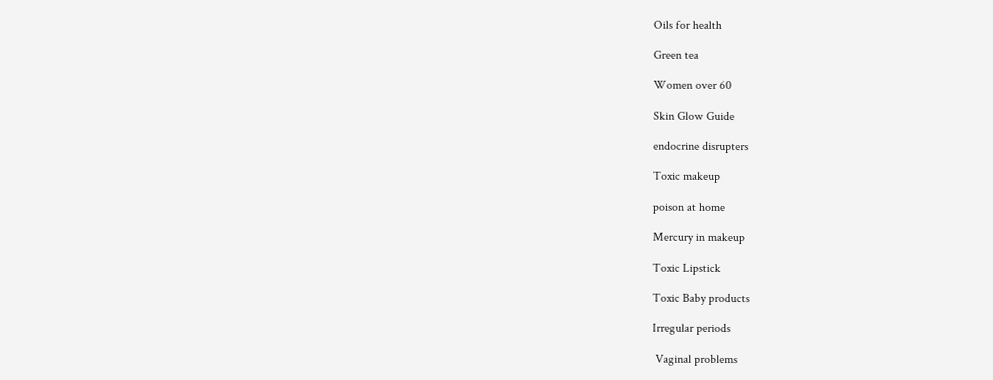Oils for health

Green tea

Women over 60

Skin Glow Guide

endocrine disrupters

Toxic makeup

poison at home

Mercury in makeup

Toxic Lipstick

Toxic Baby products

Irregular periods

 Vaginal problems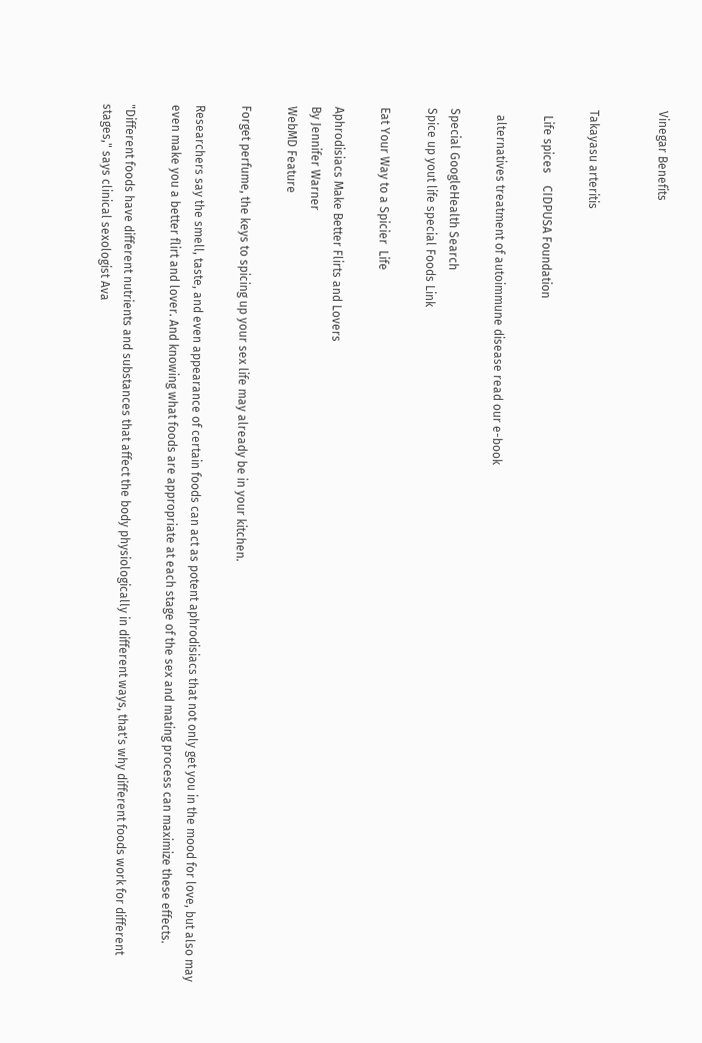Vinegar Benefits


Takayasu arteritis

  Life spices    CIDPUSA Foundation

  alternatives treatment of autoimmune disease read our e-book

Special GoogleHealth Search
Spice up yout life special Foods Link

Eat Your Way to a Spicier  Life

Aphrodisiacs Make Better Flirts and Lovers
By Jennifer Warner
WebMD Feature

Forget perfume, the keys to spicing up your sex life may already be in your kitchen.

Researchers say the smell, taste, and even appearance of certain foods can act as potent aphrodisiacs that not only get you in the mood for love, but also may even make you a better flirt and lover. And knowing what foods are appropriate at each stage of the sex and mating process can maximize these effects.

"Different foods have different nutrients and substances that affect the body physiologically in different ways, that's why different foods work for different stages," says clinical sexologist Ava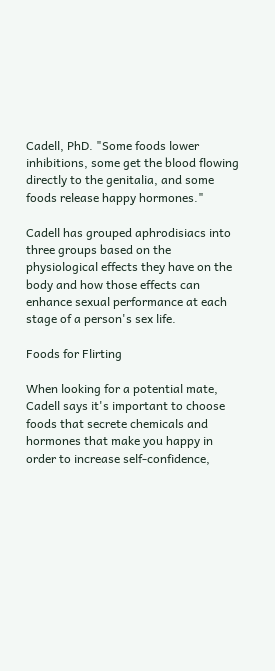Cadell, PhD. "Some foods lower inhibitions, some get the blood flowing directly to the genitalia, and some foods release happy hormones."

Cadell has grouped aphrodisiacs into three groups based on the physiological effects they have on the body and how those effects can enhance sexual performance at each stage of a person's sex life.

Foods for Flirting

When looking for a potential mate, Cadell says it's important to choose foods that secrete chemicals and hormones that make you happy in order to increase self-confidence,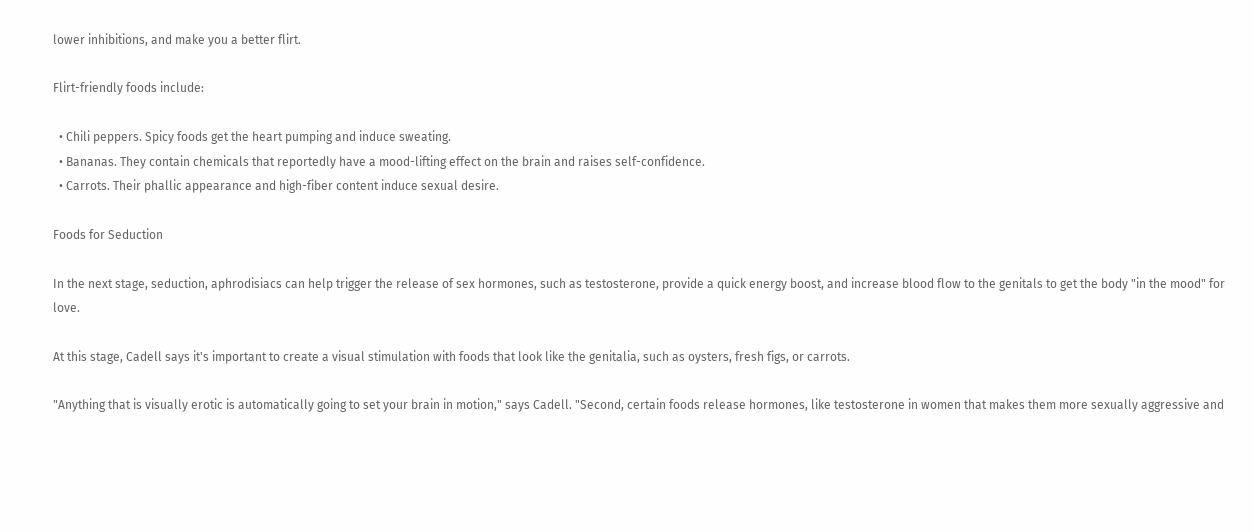lower inhibitions, and make you a better flirt.

Flirt-friendly foods include:

  • Chili peppers. Spicy foods get the heart pumping and induce sweating.
  • Bananas. They contain chemicals that reportedly have a mood-lifting effect on the brain and raises self-confidence.
  • Carrots. Their phallic appearance and high-fiber content induce sexual desire.

Foods for Seduction

In the next stage, seduction, aphrodisiacs can help trigger the release of sex hormones, such as testosterone, provide a quick energy boost, and increase blood flow to the genitals to get the body "in the mood" for love.

At this stage, Cadell says it's important to create a visual stimulation with foods that look like the genitalia, such as oysters, fresh figs, or carrots.

"Anything that is visually erotic is automatically going to set your brain in motion," says Cadell. "Second, certain foods release hormones, like testosterone in women that makes them more sexually aggressive and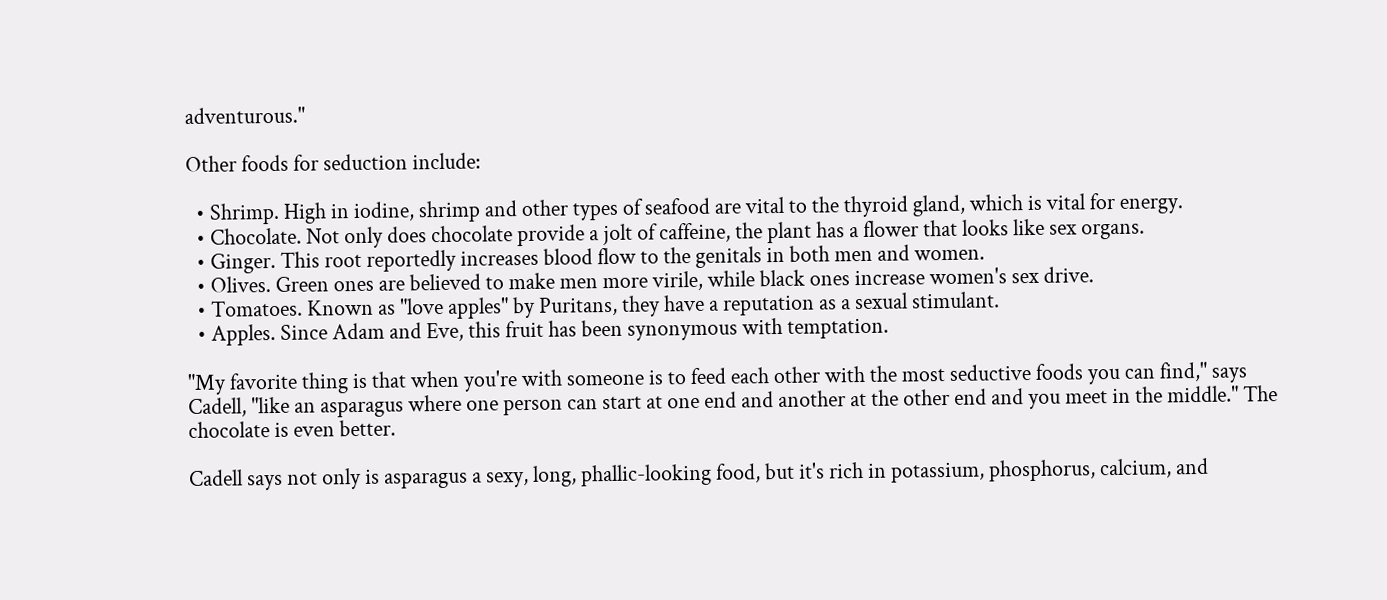adventurous."

Other foods for seduction include:

  • Shrimp. High in iodine, shrimp and other types of seafood are vital to the thyroid gland, which is vital for energy.
  • Chocolate. Not only does chocolate provide a jolt of caffeine, the plant has a flower that looks like sex organs.
  • Ginger. This root reportedly increases blood flow to the genitals in both men and women.
  • Olives. Green ones are believed to make men more virile, while black ones increase women's sex drive.
  • Tomatoes. Known as "love apples" by Puritans, they have a reputation as a sexual stimulant.
  • Apples. Since Adam and Eve, this fruit has been synonymous with temptation.

"My favorite thing is that when you're with someone is to feed each other with the most seductive foods you can find," says Cadell, "like an asparagus where one person can start at one end and another at the other end and you meet in the middle." The chocolate is even better.

Cadell says not only is asparagus a sexy, long, phallic-looking food, but it's rich in potassium, phosphorus, calcium, and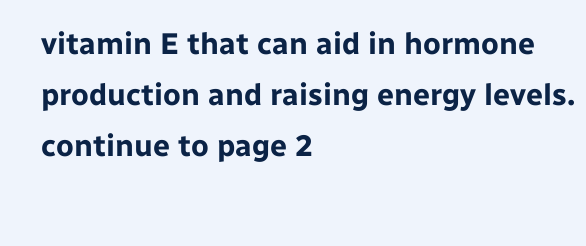vitamin E that can aid in hormone production and raising energy levels.  continue to page 2